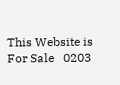This Website is For Sale   0203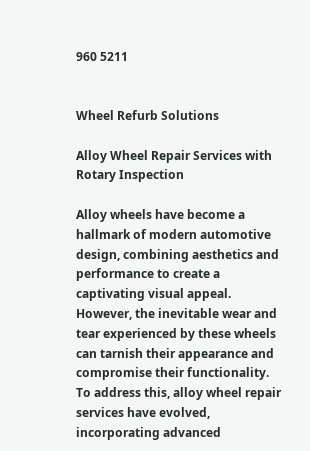960 5211


Wheel Refurb Solutions

Alloy Wheel Repair Services with Rotary Inspection

Alloy wheels have become a hallmark of modern automotive design, combining aesthetics and performance to create a captivating visual appeal. However, the inevitable wear and tear experienced by these wheels can tarnish their appearance and compromise their functionality. To address this, alloy wheel repair services have evolved, incorporating advanced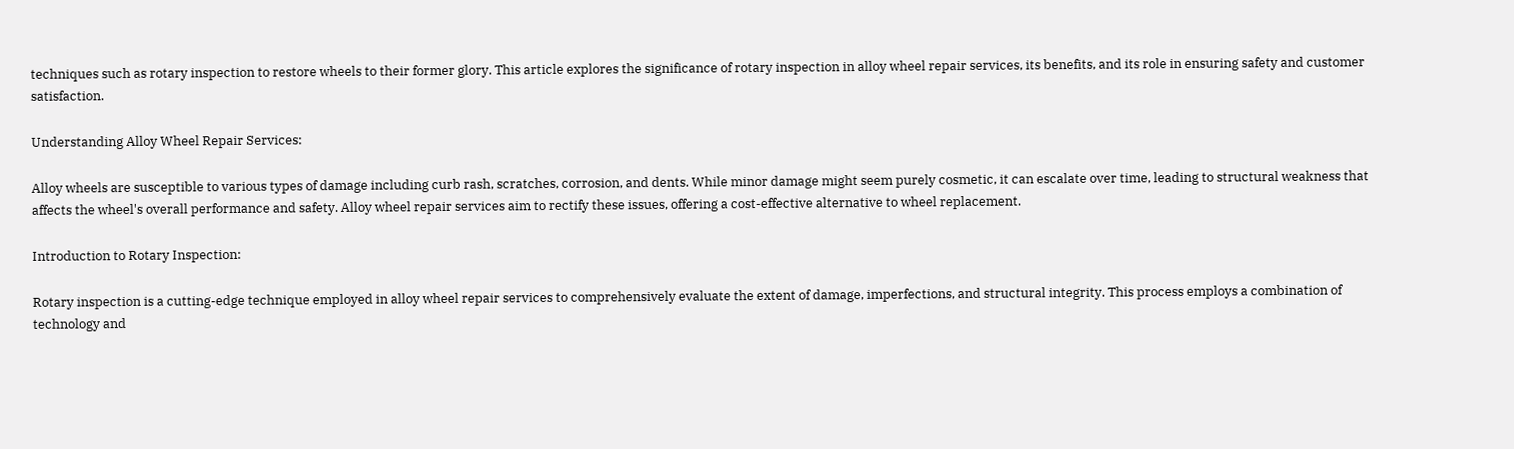techniques such as rotary inspection to restore wheels to their former glory. This article explores the significance of rotary inspection in alloy wheel repair services, its benefits, and its role in ensuring safety and customer satisfaction.

Understanding Alloy Wheel Repair Services:

Alloy wheels are susceptible to various types of damage including curb rash, scratches, corrosion, and dents. While minor damage might seem purely cosmetic, it can escalate over time, leading to structural weakness that affects the wheel's overall performance and safety. Alloy wheel repair services aim to rectify these issues, offering a cost-effective alternative to wheel replacement.

Introduction to Rotary Inspection:

Rotary inspection is a cutting-edge technique employed in alloy wheel repair services to comprehensively evaluate the extent of damage, imperfections, and structural integrity. This process employs a combination of technology and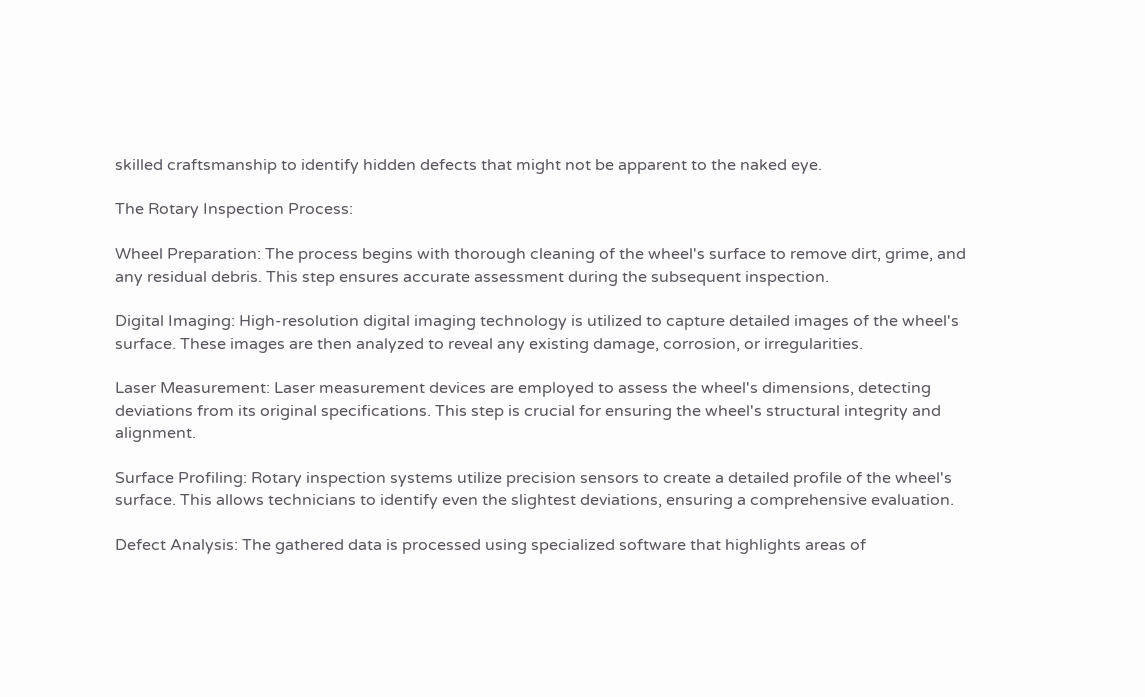skilled craftsmanship to identify hidden defects that might not be apparent to the naked eye.

The Rotary Inspection Process:

Wheel Preparation: The process begins with thorough cleaning of the wheel's surface to remove dirt, grime, and any residual debris. This step ensures accurate assessment during the subsequent inspection.

Digital Imaging: High-resolution digital imaging technology is utilized to capture detailed images of the wheel's surface. These images are then analyzed to reveal any existing damage, corrosion, or irregularities.

Laser Measurement: Laser measurement devices are employed to assess the wheel's dimensions, detecting deviations from its original specifications. This step is crucial for ensuring the wheel's structural integrity and alignment.

Surface Profiling: Rotary inspection systems utilize precision sensors to create a detailed profile of the wheel's surface. This allows technicians to identify even the slightest deviations, ensuring a comprehensive evaluation.

Defect Analysis: The gathered data is processed using specialized software that highlights areas of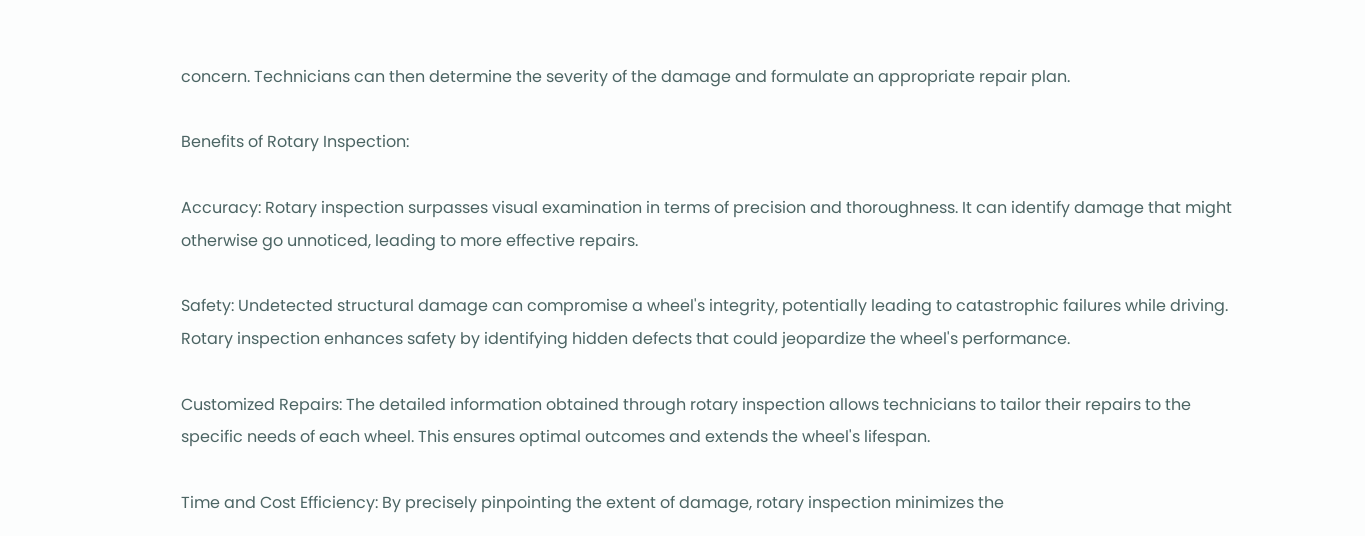concern. Technicians can then determine the severity of the damage and formulate an appropriate repair plan.

Benefits of Rotary Inspection:

Accuracy: Rotary inspection surpasses visual examination in terms of precision and thoroughness. It can identify damage that might otherwise go unnoticed, leading to more effective repairs.

Safety: Undetected structural damage can compromise a wheel's integrity, potentially leading to catastrophic failures while driving. Rotary inspection enhances safety by identifying hidden defects that could jeopardize the wheel's performance.

Customized Repairs: The detailed information obtained through rotary inspection allows technicians to tailor their repairs to the specific needs of each wheel. This ensures optimal outcomes and extends the wheel's lifespan.

Time and Cost Efficiency: By precisely pinpointing the extent of damage, rotary inspection minimizes the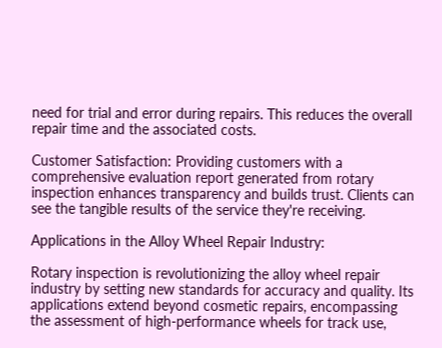need for trial and error during repairs. This reduces the overall repair time and the associated costs.

Customer Satisfaction: Providing customers with a comprehensive evaluation report generated from rotary inspection enhances transparency and builds trust. Clients can see the tangible results of the service they're receiving.

Applications in the Alloy Wheel Repair Industry:

Rotary inspection is revolutionizing the alloy wheel repair industry by setting new standards for accuracy and quality. Its applications extend beyond cosmetic repairs, encompassing the assessment of high-performance wheels for track use,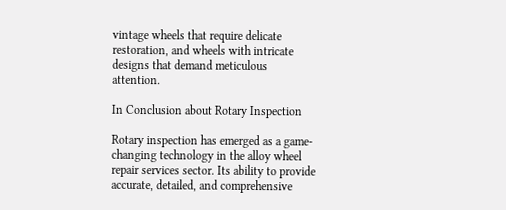vintage wheels that require delicate restoration, and wheels with intricate designs that demand meticulous attention.

In Conclusion about Rotary Inspection

Rotary inspection has emerged as a game-changing technology in the alloy wheel repair services sector. Its ability to provide accurate, detailed, and comprehensive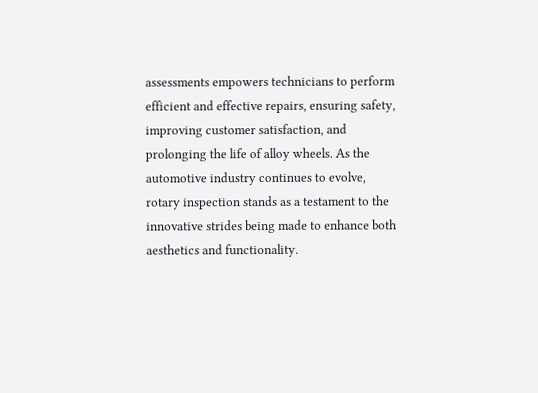assessments empowers technicians to perform efficient and effective repairs, ensuring safety, improving customer satisfaction, and prolonging the life of alloy wheels. As the automotive industry continues to evolve, rotary inspection stands as a testament to the innovative strides being made to enhance both aesthetics and functionality.